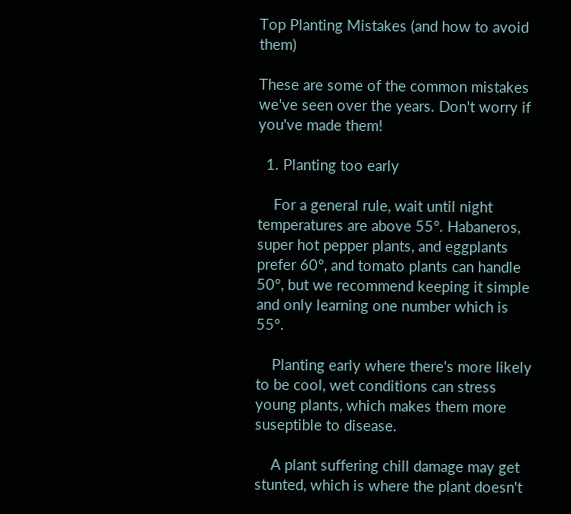Top Planting Mistakes (and how to avoid them)

These are some of the common mistakes we've seen over the years. Don't worry if you've made them!

  1. Planting too early

    For a general rule, wait until night temperatures are above 55°. Habaneros, super hot pepper plants, and eggplants prefer 60°, and tomato plants can handle 50°, but we recommend keeping it simple and only learning one number which is 55°.

    Planting early where there's more likely to be cool, wet conditions can stress young plants, which makes them more suseptible to disease.

    A plant suffering chill damage may get stunted, which is where the plant doesn't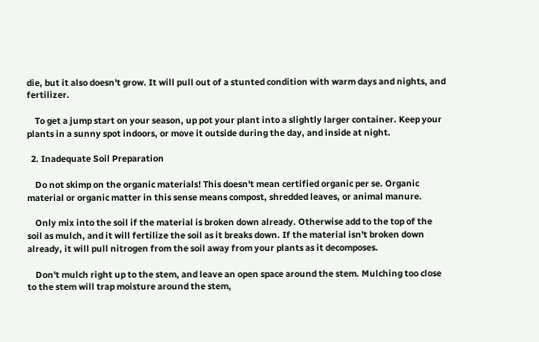die, but it also doesn't grow. It will pull out of a stunted condition with warm days and nights, and fertilizer.

    To get a jump start on your season, up pot your plant into a slightly larger container. Keep your plants in a sunny spot indoors, or move it outside during the day, and inside at night.

  2. Inadequate Soil Preparation

    Do not skimp on the organic materials! This doesn't mean certified organic per se. Organic material or organic matter in this sense means compost, shredded leaves, or animal manure.

    Only mix into the soil if the material is broken down already. Otherwise add to the top of the soil as mulch, and it will fertilize the soil as it breaks down. If the material isn't broken down already, it will pull nitrogen from the soil away from your plants as it decomposes.

    Don't mulch right up to the stem, and leave an open space around the stem. Mulching too close to the stem will trap moisture around the stem,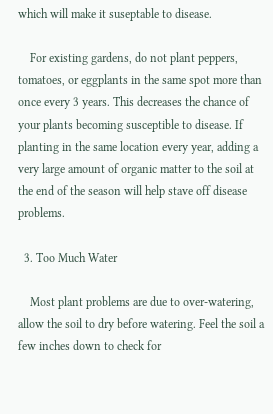which will make it suseptable to disease.

    For existing gardens, do not plant peppers, tomatoes, or eggplants in the same spot more than once every 3 years. This decreases the chance of your plants becoming susceptible to disease. If planting in the same location every year, adding a very large amount of organic matter to the soil at the end of the season will help stave off disease problems.

  3. Too Much Water

    Most plant problems are due to over-watering, allow the soil to dry before watering. Feel the soil a few inches down to check for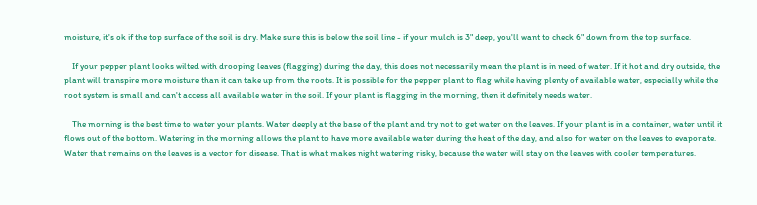moisture, it's ok if the top surface of the soil is dry. Make sure this is below the soil line - if your mulch is 3" deep, you'll want to check 6" down from the top surface.

    If your pepper plant looks wilted with drooping leaves (flagging) during the day, this does not necessarily mean the plant is in need of water. If it hot and dry outside, the plant will transpire more moisture than it can take up from the roots. It is possible for the pepper plant to flag while having plenty of available water, especially while the root system is small and can't access all available water in the soil. If your plant is flagging in the morning, then it definitely needs water.

    The morning is the best time to water your plants. Water deeply at the base of the plant and try not to get water on the leaves. If your plant is in a container, water until it flows out of the bottom. Watering in the morning allows the plant to have more available water during the heat of the day, and also for water on the leaves to evaporate. Water that remains on the leaves is a vector for disease. That is what makes night watering risky, because the water will stay on the leaves with cooler temperatures.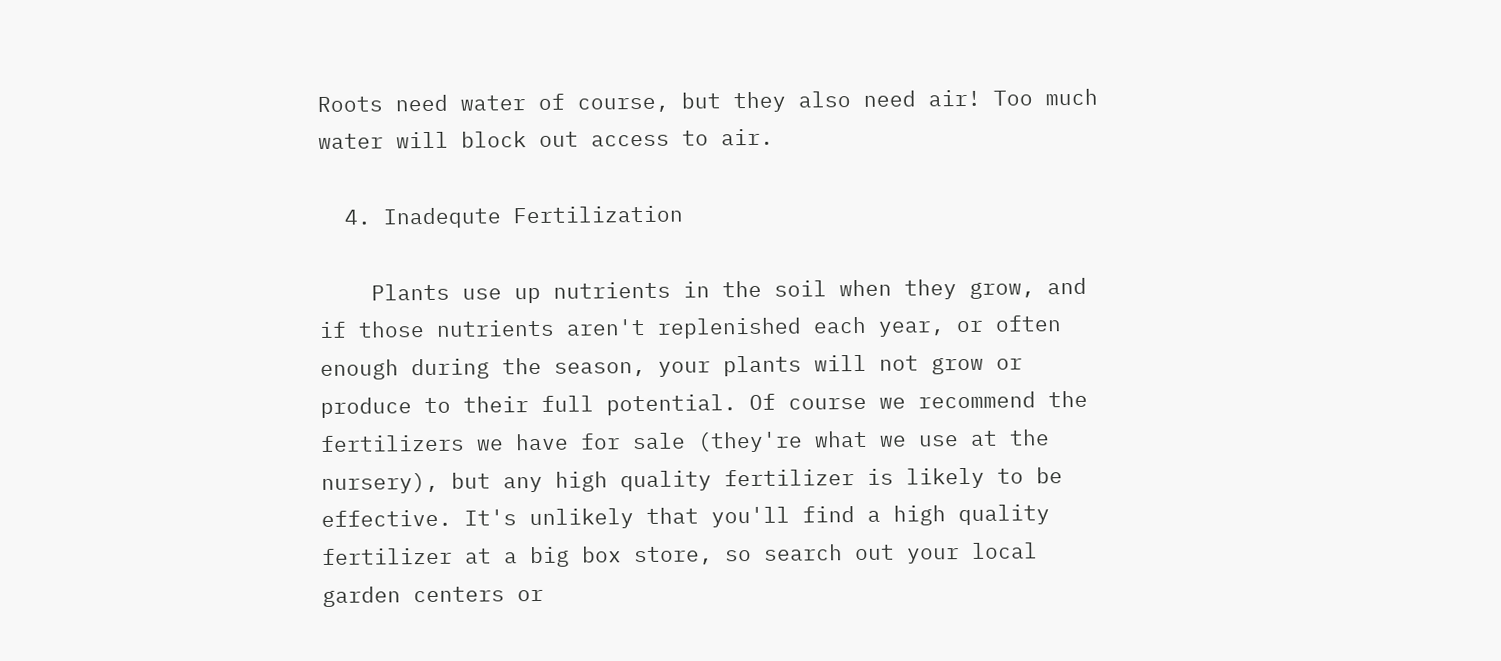Roots need water of course, but they also need air! Too much water will block out access to air.

  4. Inadequte Fertilization

    Plants use up nutrients in the soil when they grow, and if those nutrients aren't replenished each year, or often enough during the season, your plants will not grow or produce to their full potential. Of course we recommend the fertilizers we have for sale (they're what we use at the nursery), but any high quality fertilizer is likely to be effective. It's unlikely that you'll find a high quality fertilizer at a big box store, so search out your local garden centers or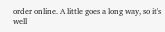order online. A little goes a long way, so it's well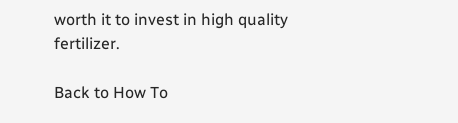worth it to invest in high quality fertilizer.

Back to How To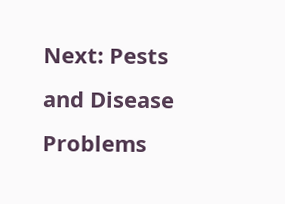Next: Pests and Disease Problems